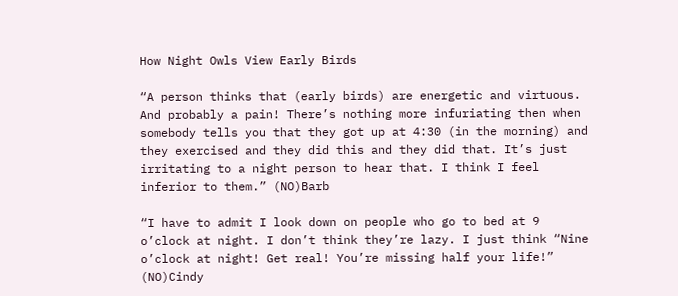How Night Owls View Early Birds

“A person thinks that (early birds) are energetic and virtuous. And probably a pain! There’s nothing more infuriating then when somebody tells you that they got up at 4:30 (in the morning) and they exercised and they did this and they did that. It’s just irritating to a night person to hear that. I think I feel inferior to them.” (NO)Barb

“I have to admit I look down on people who go to bed at 9 o’clock at night. I don’t think they’re lazy. I just think “Nine o’clock at night! Get real! You’re missing half your life!” (NO)Cindy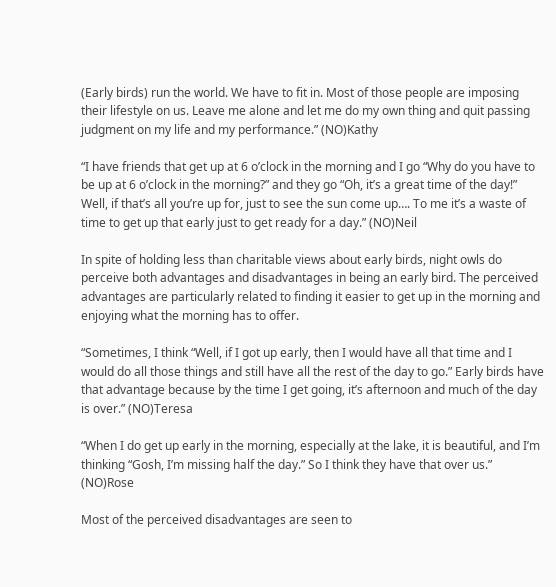(Early birds) run the world. We have to fit in. Most of those people are imposing their lifestyle on us. Leave me alone and let me do my own thing and quit passing judgment on my life and my performance.” (NO)Kathy

“I have friends that get up at 6 o’clock in the morning and I go “Why do you have to be up at 6 o’clock in the morning?” and they go “Oh, it’s a great time of the day!” Well, if that’s all you’re up for, just to see the sun come up…. To me it’s a waste of time to get up that early just to get ready for a day.” (NO)Neil

In spite of holding less than charitable views about early birds, night owls do perceive both advantages and disadvantages in being an early bird. The perceived advantages are particularly related to finding it easier to get up in the morning and enjoying what the morning has to offer.

“Sometimes, I think “Well, if I got up early, then I would have all that time and I would do all those things and still have all the rest of the day to go.” Early birds have that advantage because by the time I get going, it’s afternoon and much of the day is over.” (NO)Teresa

“When I do get up early in the morning, especially at the lake, it is beautiful, and I’m thinking “Gosh, I’m missing half the day.” So I think they have that over us.” (NO)Rose

Most of the perceived disadvantages are seen to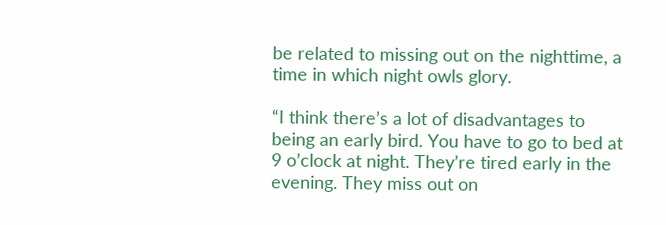be related to missing out on the nighttime, a time in which night owls glory.

“I think there’s a lot of disadvantages to being an early bird. You have to go to bed at 9 o’clock at night. They’re tired early in the evening. They miss out on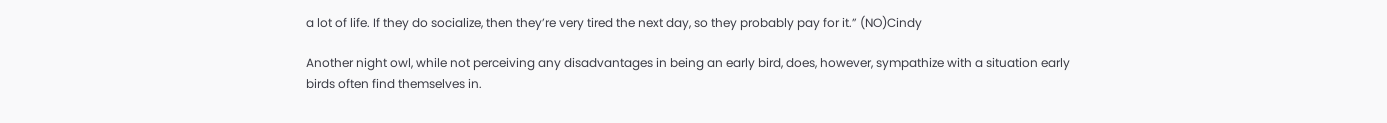a lot of life. If they do socialize, then they’re very tired the next day, so they probably pay for it.” (NO)Cindy

Another night owl, while not perceiving any disadvantages in being an early bird, does, however, sympathize with a situation early birds often find themselves in.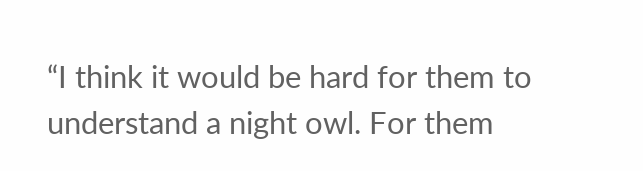“I think it would be hard for them to understand a night owl. For them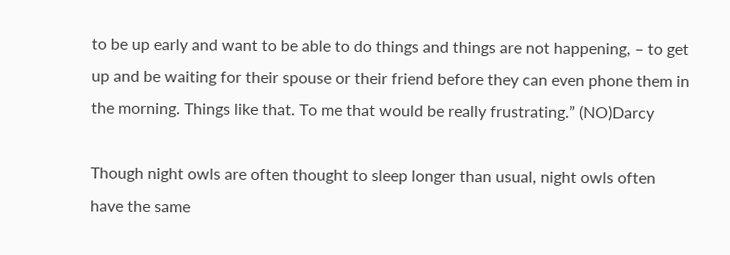to be up early and want to be able to do things and things are not happening, – to get up and be waiting for their spouse or their friend before they can even phone them in the morning. Things like that. To me that would be really frustrating.” (NO)Darcy

Though night owls are often thought to sleep longer than usual, night owls often have the same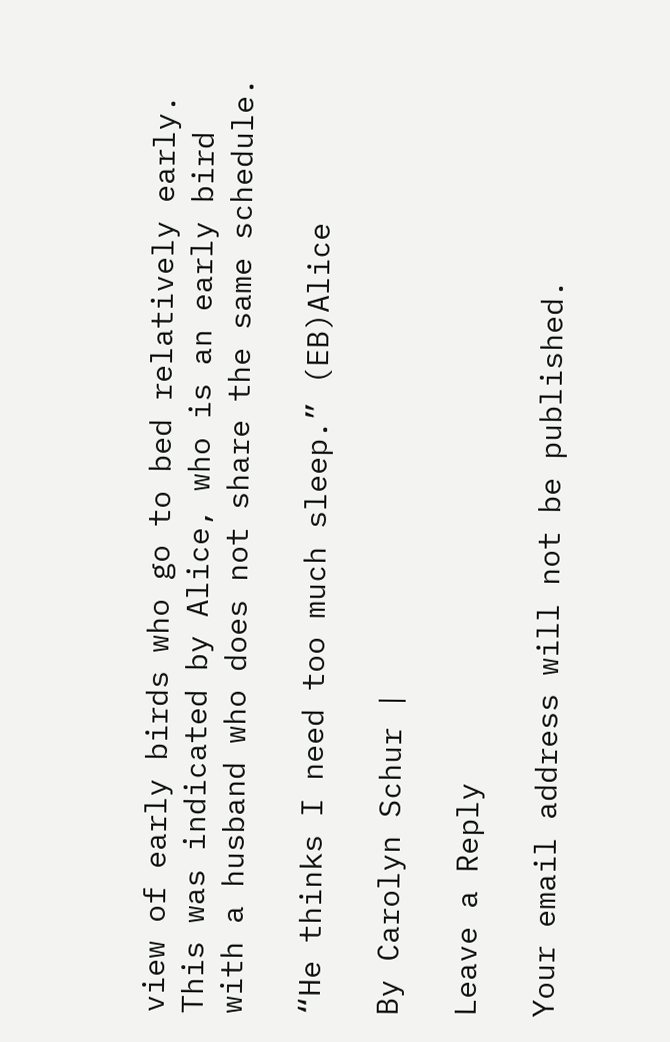view of early birds who go to bed relatively early. This was indicated by Alice, who is an early bird with a husband who does not share the same schedule.

“He thinks I need too much sleep.” (EB)Alice

By Carolyn Schur |

Leave a Reply

Your email address will not be published.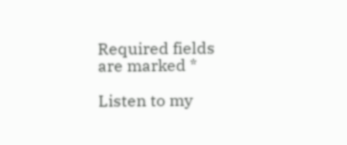Required fields are marked *

Listen to my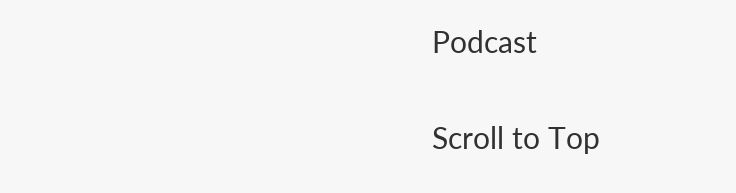Podcast

Scroll to Top